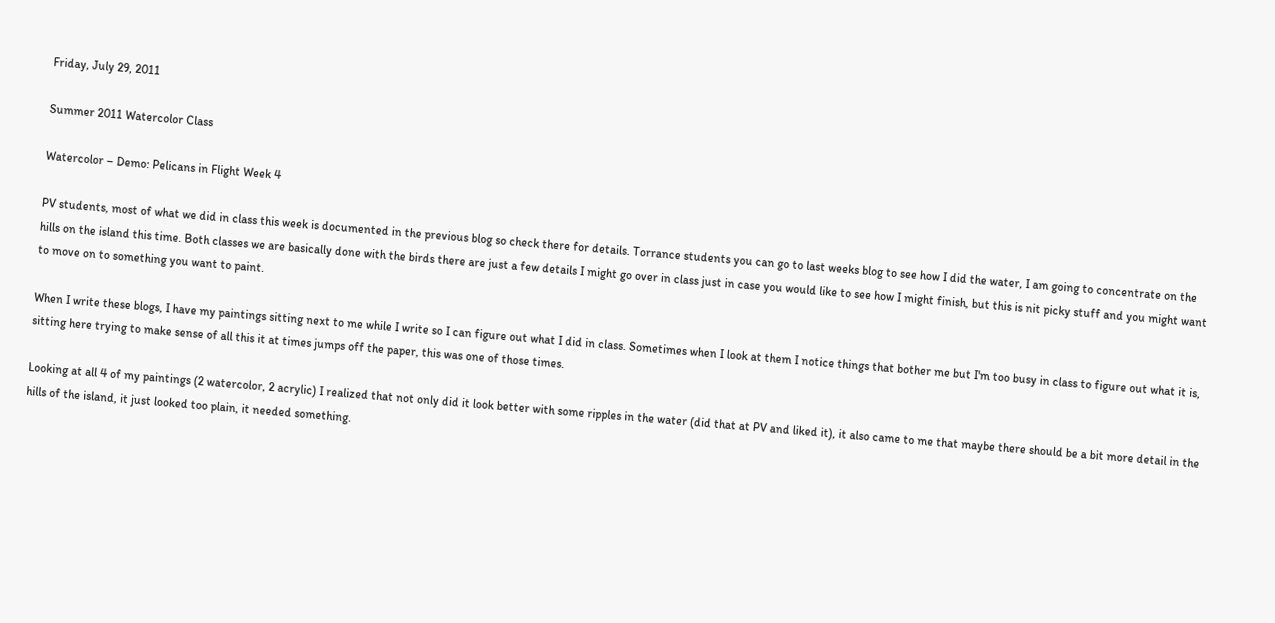Friday, July 29, 2011

Summer 2011 Watercolor Class

Watercolor – Demo: Pelicans in Flight Week 4

PV students, most of what we did in class this week is documented in the previous blog so check there for details. Torrance students you can go to last weeks blog to see how I did the water, I am going to concentrate on the hills on the island this time. Both classes we are basically done with the birds there are just a few details I might go over in class just in case you would like to see how I might finish, but this is nit picky stuff and you might want to move on to something you want to paint.

When I write these blogs, I have my paintings sitting next to me while I write so I can figure out what I did in class. Sometimes when I look at them I notice things that bother me but I'm too busy in class to figure out what it is, sitting here trying to make sense of all this it at times jumps off the paper, this was one of those times.

Looking at all 4 of my paintings (2 watercolor, 2 acrylic) I realized that not only did it look better with some ripples in the water (did that at PV and liked it), it also came to me that maybe there should be a bit more detail in the hills of the island, it just looked too plain, it needed something.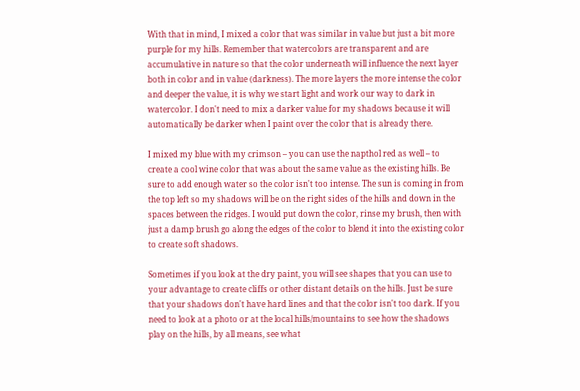With that in mind, I mixed a color that was similar in value but just a bit more purple for my hills. Remember that watercolors are transparent and are accumulative in nature so that the color underneath will influence the next layer both in color and in value (darkness). The more layers the more intense the color and deeper the value, it is why we start light and work our way to dark in watercolor. I don't need to mix a darker value for my shadows because it will automatically be darker when I paint over the color that is already there.

I mixed my blue with my crimson – you can use the napthol red as well – to create a cool wine color that was about the same value as the existing hills. Be sure to add enough water so the color isn't too intense. The sun is coming in from the top left so my shadows will be on the right sides of the hills and down in the spaces between the ridges. I would put down the color, rinse my brush, then with just a damp brush go along the edges of the color to blend it into the existing color to create soft shadows.

Sometimes if you look at the dry paint, you will see shapes that you can use to your advantage to create cliffs or other distant details on the hills. Just be sure that your shadows don't have hard lines and that the color isn't too dark. If you need to look at a photo or at the local hills/mountains to see how the shadows play on the hills, by all means, see what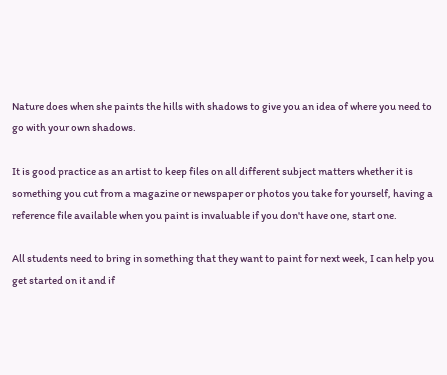Nature does when she paints the hills with shadows to give you an idea of where you need to go with your own shadows.

It is good practice as an artist to keep files on all different subject matters whether it is something you cut from a magazine or newspaper or photos you take for yourself, having a reference file available when you paint is invaluable if you don't have one, start one.

All students need to bring in something that they want to paint for next week, I can help you get started on it and if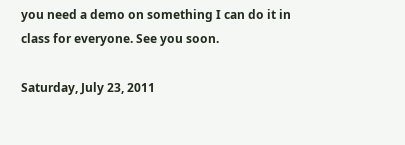you need a demo on something I can do it in class for everyone. See you soon.

Saturday, July 23, 2011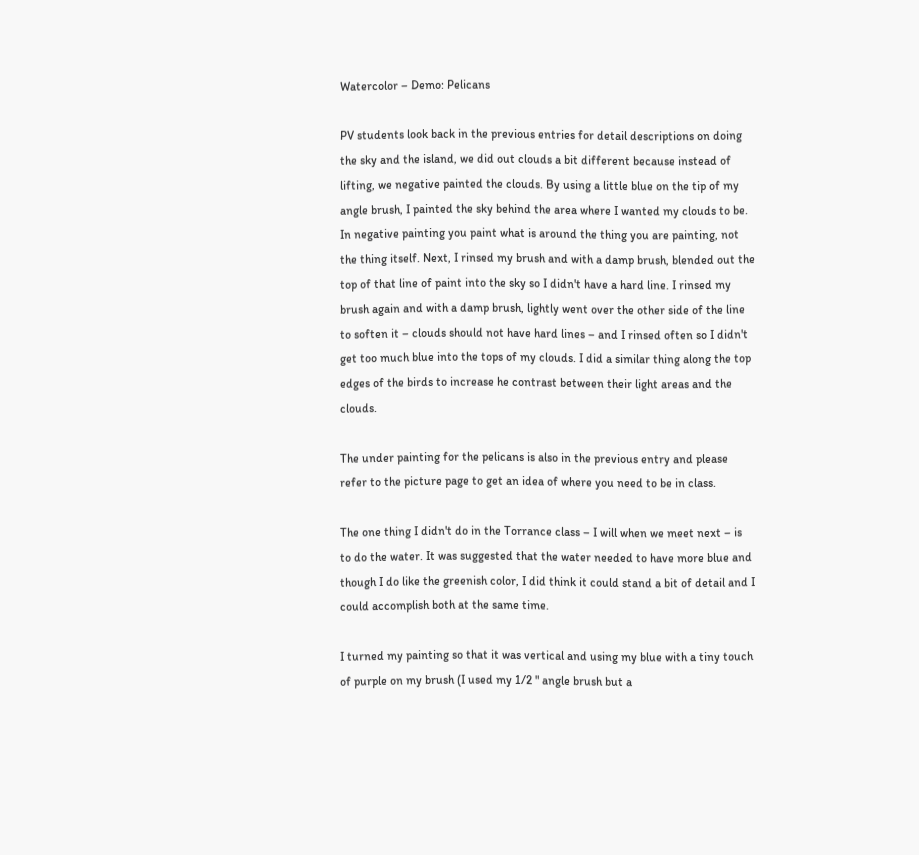Watercolor – Demo: Pelicans

PV students look back in the previous entries for detail descriptions on doing the sky and the island, we did out clouds a bit different because instead of lifting, we negative painted the clouds. By using a little blue on the tip of my angle brush, I painted the sky behind the area where I wanted my clouds to be. In negative painting you paint what is around the thing you are painting, not the thing itself. Next, I rinsed my brush and with a damp brush, blended out the top of that line of paint into the sky so I didn't have a hard line. I rinsed my brush again and with a damp brush, lightly went over the other side of the line to soften it – clouds should not have hard lines – and I rinsed often so I didn't get too much blue into the tops of my clouds. I did a similar thing along the top edges of the birds to increase he contrast between their light areas and the clouds.

The under painting for the pelicans is also in the previous entry and please refer to the picture page to get an idea of where you need to be in class.

The one thing I didn't do in the Torrance class – I will when we meet next – is to do the water. It was suggested that the water needed to have more blue and though I do like the greenish color, I did think it could stand a bit of detail and I could accomplish both at the same time.

I turned my painting so that it was vertical and using my blue with a tiny touch of purple on my brush (I used my 1/2 " angle brush but a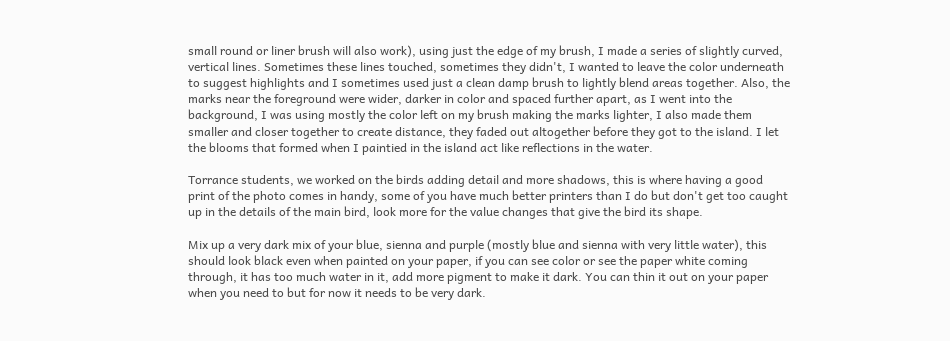small round or liner brush will also work), using just the edge of my brush, I made a series of slightly curved, vertical lines. Sometimes these lines touched, sometimes they didn't, I wanted to leave the color underneath to suggest highlights and I sometimes used just a clean damp brush to lightly blend areas together. Also, the marks near the foreground were wider, darker in color and spaced further apart, as I went into the background, I was using mostly the color left on my brush making the marks lighter, I also made them smaller and closer together to create distance, they faded out altogether before they got to the island. I let the blooms that formed when I paintied in the island act like reflections in the water.

Torrance students, we worked on the birds adding detail and more shadows, this is where having a good print of the photo comes in handy, some of you have much better printers than I do but don't get too caught up in the details of the main bird, look more for the value changes that give the bird its shape.

Mix up a very dark mix of your blue, sienna and purple (mostly blue and sienna with very little water), this should look black even when painted on your paper, if you can see color or see the paper white coming through, it has too much water in it, add more pigment to make it dark. You can thin it out on your paper when you need to but for now it needs to be very dark.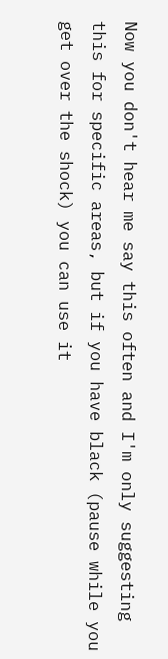Now you don't hear me say this often and I'm only suggesting this for specific areas, but if you have black (pause while you get over the shock) you can use it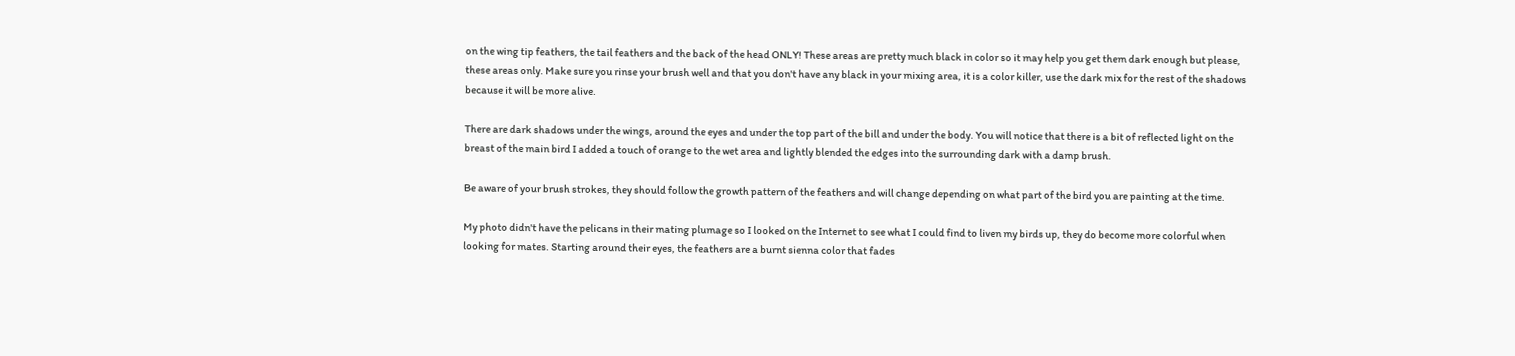on the wing tip feathers, the tail feathers and the back of the head ONLY! These areas are pretty much black in color so it may help you get them dark enough but please, these areas only. Make sure you rinse your brush well and that you don't have any black in your mixing area, it is a color killer, use the dark mix for the rest of the shadows because it will be more alive.

There are dark shadows under the wings, around the eyes and under the top part of the bill and under the body. You will notice that there is a bit of reflected light on the breast of the main bird I added a touch of orange to the wet area and lightly blended the edges into the surrounding dark with a damp brush.

Be aware of your brush strokes, they should follow the growth pattern of the feathers and will change depending on what part of the bird you are painting at the time.

My photo didn't have the pelicans in their mating plumage so I looked on the Internet to see what I could find to liven my birds up, they do become more colorful when looking for mates. Starting around their eyes, the feathers are a burnt sienna color that fades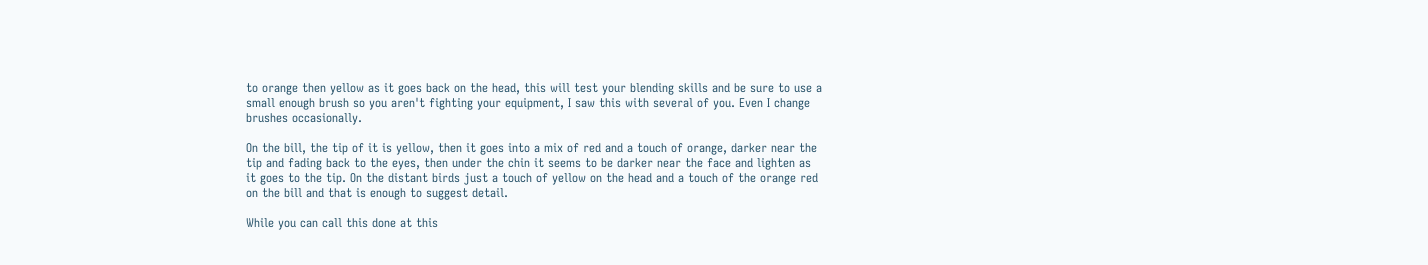to orange then yellow as it goes back on the head, this will test your blending skills and be sure to use a small enough brush so you aren't fighting your equipment, I saw this with several of you. Even I change brushes occasionally.

On the bill, the tip of it is yellow, then it goes into a mix of red and a touch of orange, darker near the tip and fading back to the eyes, then under the chin it seems to be darker near the face and lighten as it goes to the tip. On the distant birds just a touch of yellow on the head and a touch of the orange red on the bill and that is enough to suggest detail.

While you can call this done at this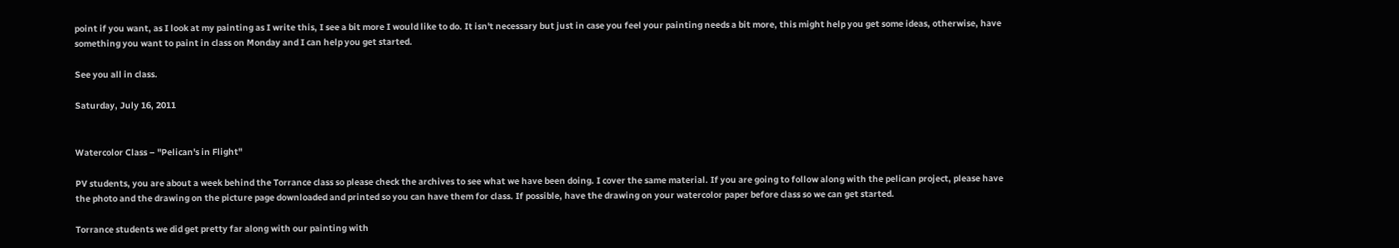point if you want, as I look at my painting as I write this, I see a bit more I would like to do. It isn't necessary but just in case you feel your painting needs a bit more, this might help you get some ideas, otherwise, have something you want to paint in class on Monday and I can help you get started.

See you all in class.

Saturday, July 16, 2011


Watercolor Class – "Pelican's in Flight"

PV students, you are about a week behind the Torrance class so please check the archives to see what we have been doing. I cover the same material. If you are going to follow along with the pelican project, please have the photo and the drawing on the picture page downloaded and printed so you can have them for class. If possible, have the drawing on your watercolor paper before class so we can get started.

Torrance students we did get pretty far along with our painting with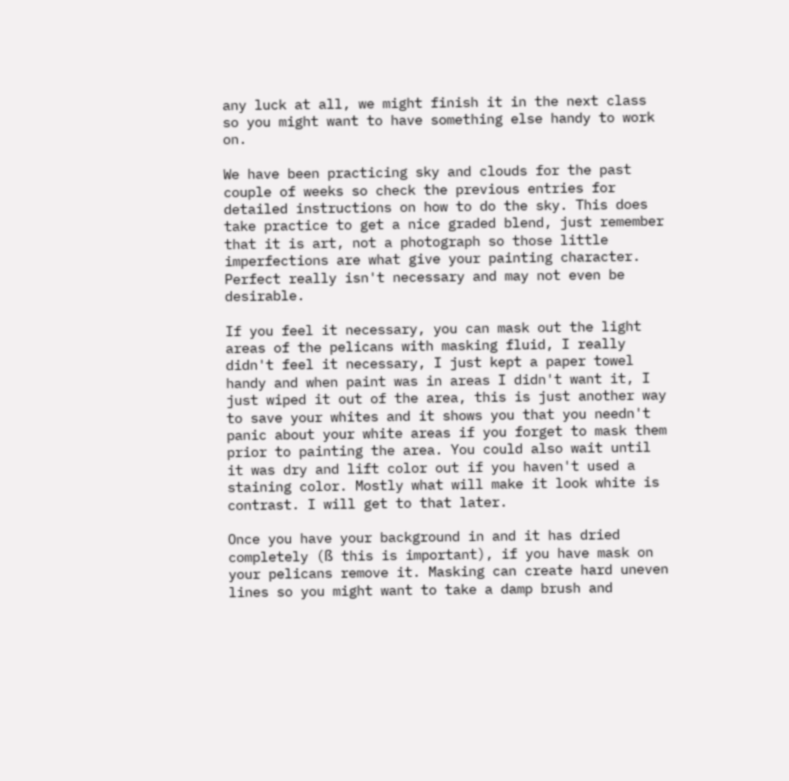any luck at all, we might finish it in the next class so you might want to have something else handy to work on.

We have been practicing sky and clouds for the past couple of weeks so check the previous entries for detailed instructions on how to do the sky. This does take practice to get a nice graded blend, just remember that it is art, not a photograph so those little imperfections are what give your painting character. Perfect really isn't necessary and may not even be desirable.

If you feel it necessary, you can mask out the light areas of the pelicans with masking fluid, I really didn't feel it necessary, I just kept a paper towel handy and when paint was in areas I didn't want it, I just wiped it out of the area, this is just another way to save your whites and it shows you that you needn't panic about your white areas if you forget to mask them prior to painting the area. You could also wait until it was dry and lift color out if you haven't used a staining color. Mostly what will make it look white is contrast. I will get to that later.

Once you have your background in and it has dried completely (ß this is important), if you have mask on your pelicans remove it. Masking can create hard uneven lines so you might want to take a damp brush and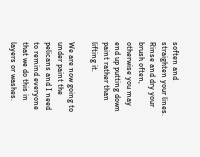soften and straighten your lines. Rinse and dry your brush often, otherwise you may end up putting down paint rather than lifting it.

We are now going to under paint the pelicans and I need to remind everyone that we do this in layers or washes.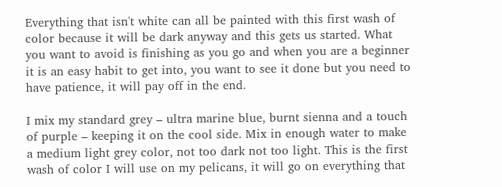Everything that isn't white can all be painted with this first wash of color because it will be dark anyway and this gets us started. What you want to avoid is finishing as you go and when you are a beginner it is an easy habit to get into, you want to see it done but you need to have patience, it will pay off in the end.

I mix my standard grey – ultra marine blue, burnt sienna and a touch of purple – keeping it on the cool side. Mix in enough water to make a medium light grey color, not too dark not too light. This is the first wash of color I will use on my pelicans, it will go on everything that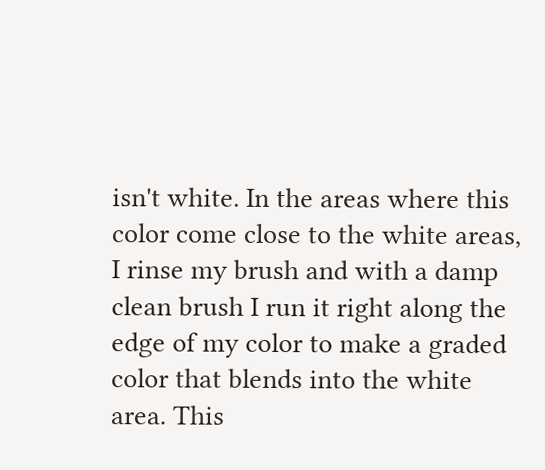isn't white. In the areas where this color come close to the white areas, I rinse my brush and with a damp clean brush I run it right along the edge of my color to make a graded color that blends into the white area. This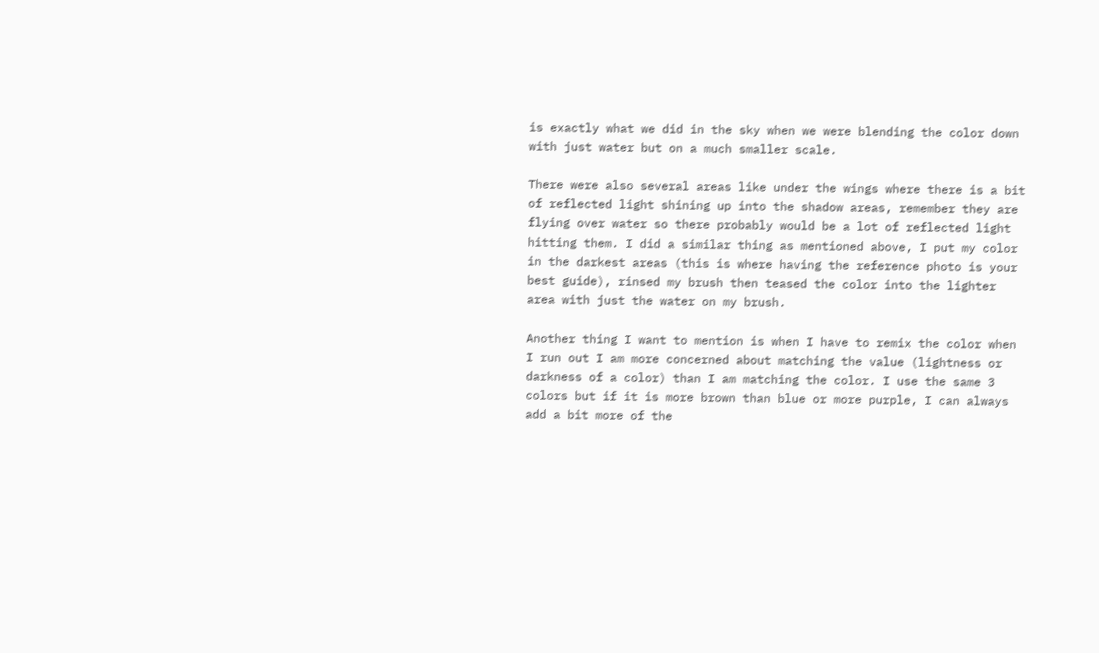is exactly what we did in the sky when we were blending the color down with just water but on a much smaller scale.

There were also several areas like under the wings where there is a bit of reflected light shining up into the shadow areas, remember they are flying over water so there probably would be a lot of reflected light hitting them. I did a similar thing as mentioned above, I put my color in the darkest areas (this is where having the reference photo is your best guide), rinsed my brush then teased the color into the lighter area with just the water on my brush.

Another thing I want to mention is when I have to remix the color when I run out I am more concerned about matching the value (lightness or darkness of a color) than I am matching the color. I use the same 3 colors but if it is more brown than blue or more purple, I can always add a bit more of the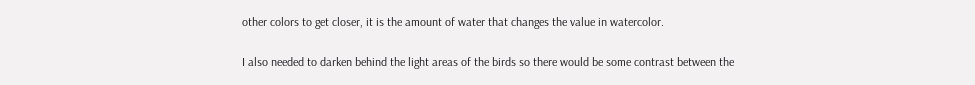other colors to get closer, it is the amount of water that changes the value in watercolor.

I also needed to darken behind the light areas of the birds so there would be some contrast between the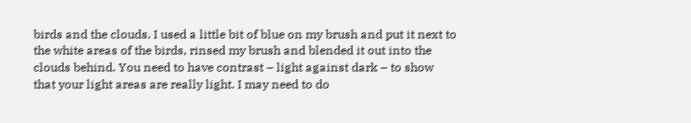birds and the clouds. I used a little bit of blue on my brush and put it next to the white areas of the birds, rinsed my brush and blended it out into the clouds behind. You need to have contrast – light against dark – to show that your light areas are really light. I may need to do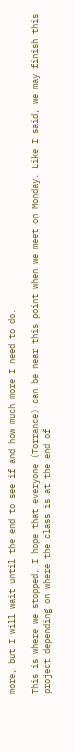more, but I will wait until the end to see if and how much more I need to do.

This is where we stopped, I hope that everyone (Torrance) can be near this point when we meet on Monday. Like I said, we may finish this project depending on where the class is at the end of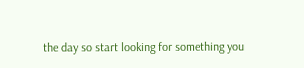the day so start looking for something you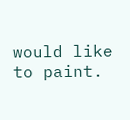would like to paint.